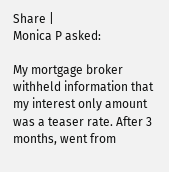Share |
Monica P asked:

My mortgage broker withheld information that my interest only amount was a teaser rate. After 3 months, went from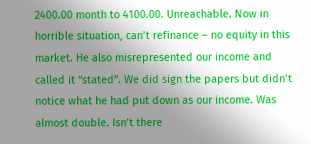2400.00 month to 4100.00. Unreachable. Now in horrible situation, can’t refinance – no equity in this market. He also misrepresented our income and called it “stated”. We did sign the papers but didn’t notice what he had put down as our income. Was almost double. Isn’t there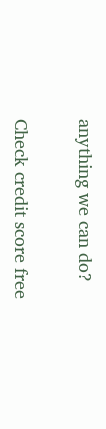anything we can do?

Check credit score free